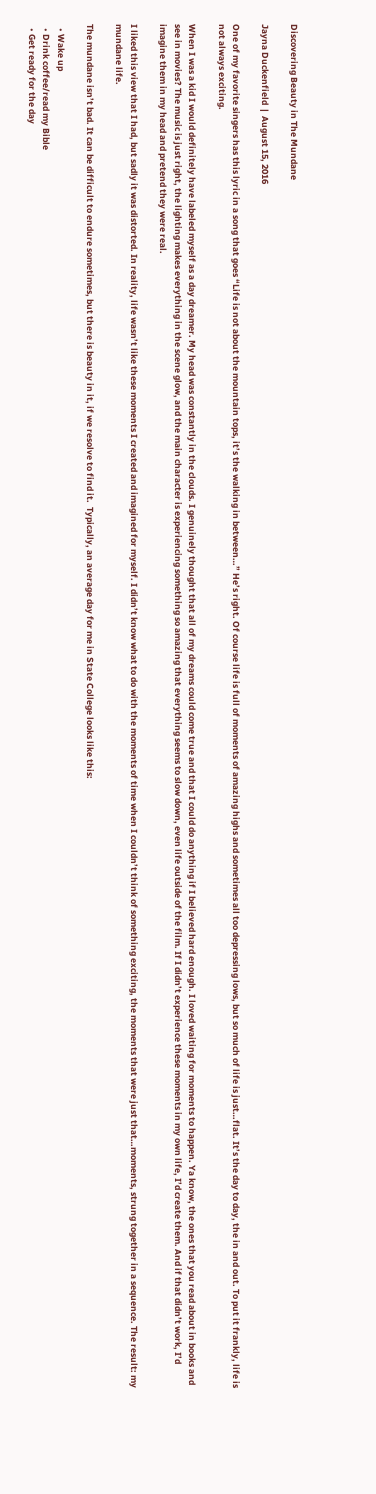Discovering Beauty in The Mundane

Jayna Duckenfield  |  August 15, 2016

One of my favorite singers has this lyric in a song that goes “Life is not about the mountain tops, it’s the walking in between…” He’s right. Of course life is full of moments of amazing highs and sometimes all too depressing lows, but so much of life is just…flat. It’s the day to day, the in and out. To put it frankly, life is not always exciting.

When I was a kid I would definitely have labeled myself as a day dreamer. My head was constantly in the clouds. I genuinely thought that all of my dreams could come true and that I could do anything if I believed hard enough. I loved waiting for moments to happen. Ya know, the ones that you read about in books and see in movies? The music is just right, the lighting makes everything in the scene glow, and the main character is experiencing something so amazing that everything seems to slow down, even life outside of the film. If I didn’t experience these moments in my own life, I’d create them. And if that didn’t work, I’d imagine them in my head and pretend they were real.

I liked this view that I had, but sadly it was distorted. In reality, life wasn’t like these moments I created and imagined for myself. I didn’t know what to do with the moments of time when I couldn’t think of something exciting, the moments that were just that…moments, strung together in a sequence. The result: my mundane life.

The mundane isn’t bad. It can be difficult to endure sometimes, but there is beauty in it, if we resolve to find it.  Typically, an average day for me in State College looks like this:

  • Wake up
  • Drink coffee/read my Bible
  • Get ready for the day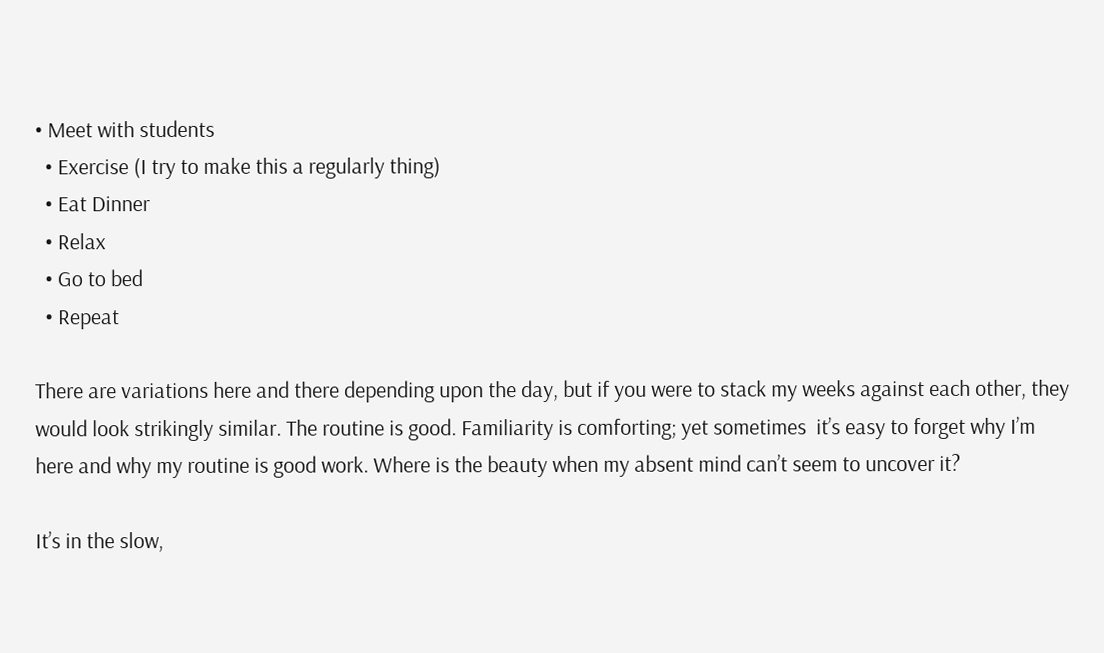• Meet with students
  • Exercise (I try to make this a regularly thing)
  • Eat Dinner
  • Relax
  • Go to bed
  • Repeat

There are variations here and there depending upon the day, but if you were to stack my weeks against each other, they would look strikingly similar. The routine is good. Familiarity is comforting; yet sometimes  it’s easy to forget why I’m here and why my routine is good work. Where is the beauty when my absent mind can’t seem to uncover it?

It’s in the slow,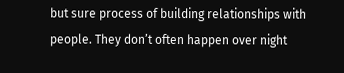but sure process of building relationships with people. They don’t often happen over night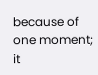because of one moment; it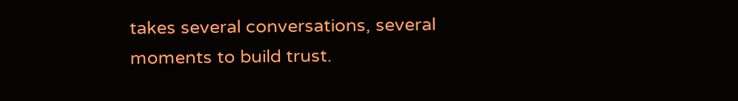takes several conversations, several moments to build trust.